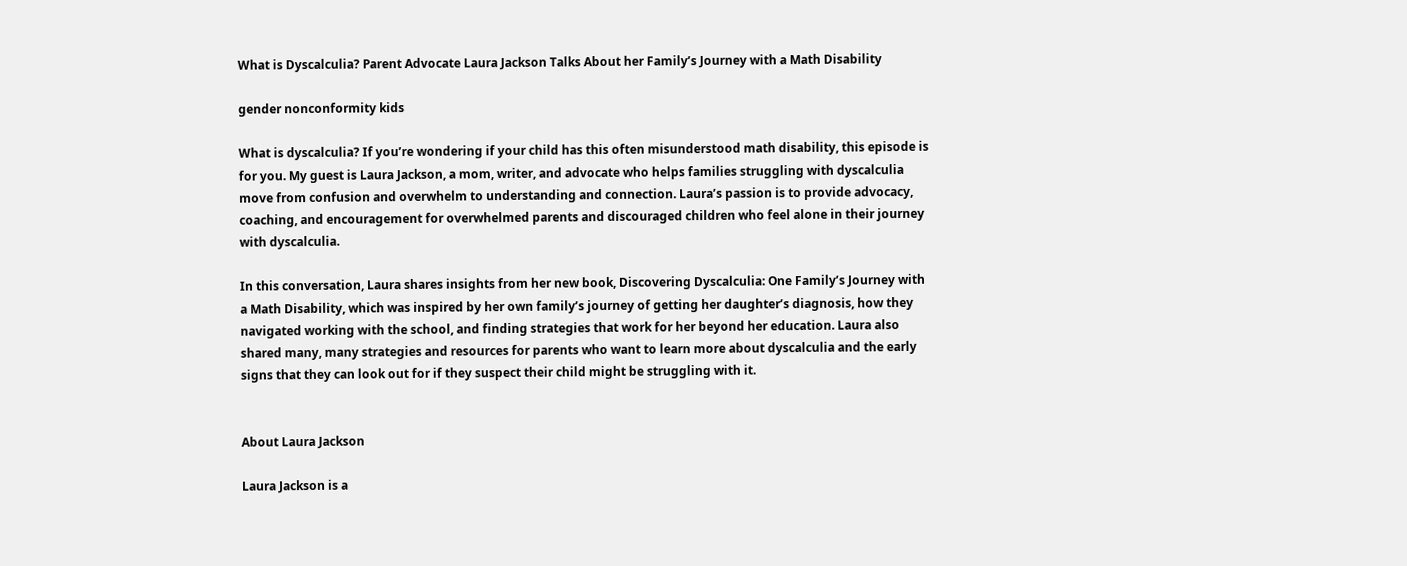What is Dyscalculia? Parent Advocate Laura Jackson Talks About her Family’s Journey with a Math Disability

gender nonconformity kids

What is dyscalculia? If you’re wondering if your child has this often misunderstood math disability, this episode is for you. My guest is Laura Jackson, a mom, writer, and advocate who helps families struggling with dyscalculia move from confusion and overwhelm to understanding and connection. Laura’s passion is to provide advocacy, coaching, and encouragement for overwhelmed parents and discouraged children who feel alone in their journey with dyscalculia.

In this conversation, Laura shares insights from her new book, Discovering Dyscalculia: One Family’s Journey with a Math Disability, which was inspired by her own family’s journey of getting her daughter’s diagnosis, how they navigated working with the school, and finding strategies that work for her beyond her education. Laura also shared many, many strategies and resources for parents who want to learn more about dyscalculia and the early signs that they can look out for if they suspect their child might be struggling with it.


About Laura Jackson

Laura Jackson is a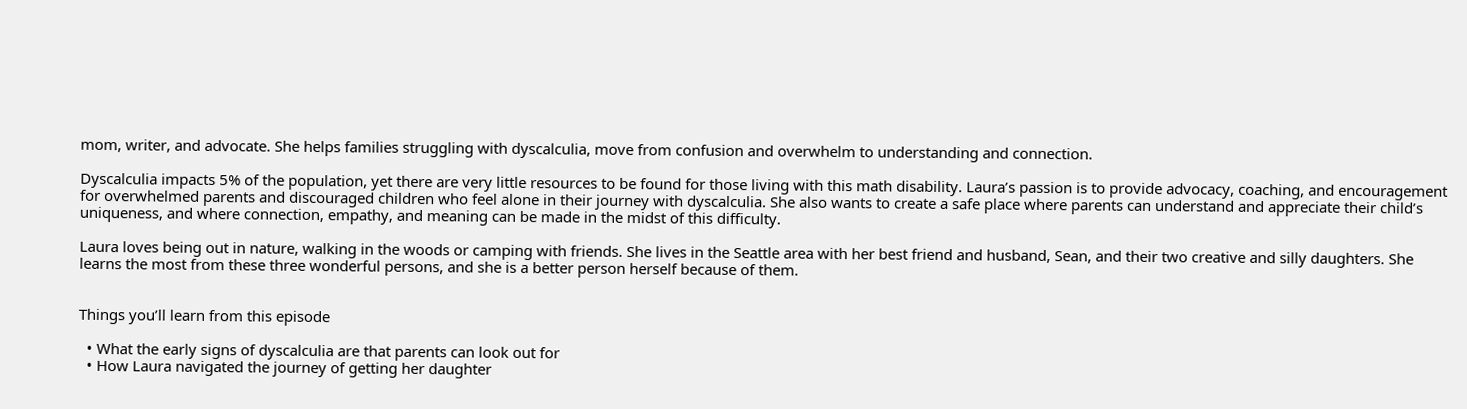mom, writer, and advocate. She helps families struggling with dyscalculia, move from confusion and overwhelm to understanding and connection.

Dyscalculia impacts 5% of the population, yet there are very little resources to be found for those living with this math disability. Laura’s passion is to provide advocacy, coaching, and encouragement for overwhelmed parents and discouraged children who feel alone in their journey with dyscalculia. She also wants to create a safe place where parents can understand and appreciate their child’s uniqueness, and where connection, empathy, and meaning can be made in the midst of this difficulty.

Laura loves being out in nature, walking in the woods or camping with friends. She lives in the Seattle area with her best friend and husband, Sean, and their two creative and silly daughters. She learns the most from these three wonderful persons, and she is a better person herself because of them.


Things you’ll learn from this episode

  • What the early signs of dyscalculia are that parents can look out for
  • How Laura navigated the journey of getting her daughter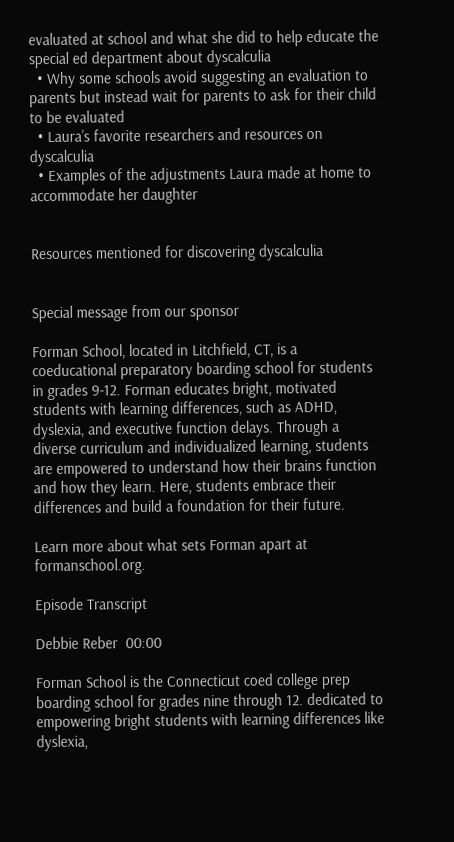evaluated at school and what she did to help educate the special ed department about dyscalculia
  • Why some schools avoid suggesting an evaluation to parents but instead wait for parents to ask for their child to be evaluated
  • Laura’s favorite researchers and resources on dyscalculia
  • Examples of the adjustments Laura made at home to accommodate her daughter


Resources mentioned for discovering dyscalculia


Special message from our sponsor

Forman School, located in Litchfield, CT, is a coeducational preparatory boarding school for students in grades 9-12. Forman educates bright, motivated students with learning differences, such as ADHD, dyslexia, and executive function delays. Through a diverse curriculum and individualized learning, students are empowered to understand how their brains function and how they learn. Here, students embrace their differences and build a foundation for their future.

Learn more about what sets Forman apart at formanschool.org.

Episode Transcript

Debbie Reber  00:00

Forman School is the Connecticut coed college prep boarding school for grades nine through 12. dedicated to empowering bright students with learning differences like dyslexia,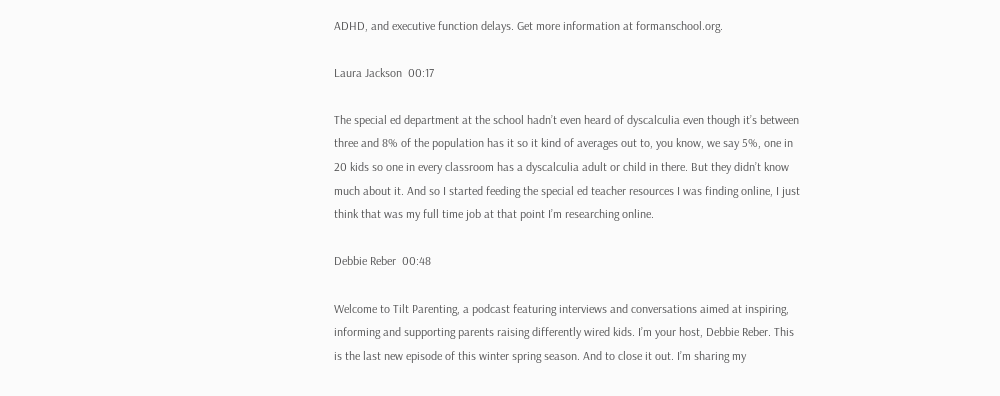ADHD, and executive function delays. Get more information at formanschool.org.

Laura Jackson  00:17

The special ed department at the school hadn’t even heard of dyscalculia even though it’s between three and 8% of the population has it so it kind of averages out to, you know, we say 5%, one in 20 kids so one in every classroom has a dyscalculia adult or child in there. But they didn’t know much about it. And so I started feeding the special ed teacher resources I was finding online, I just think that was my full time job at that point I’m researching online.

Debbie Reber  00:48

Welcome to Tilt Parenting, a podcast featuring interviews and conversations aimed at inspiring, informing and supporting parents raising differently wired kids. I’m your host, Debbie Reber. This is the last new episode of this winter spring season. And to close it out. I’m sharing my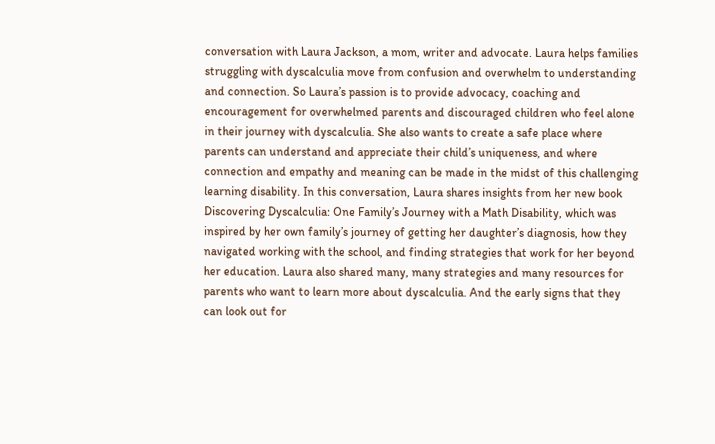conversation with Laura Jackson, a mom, writer and advocate. Laura helps families struggling with dyscalculia move from confusion and overwhelm to understanding and connection. So Laura’s passion is to provide advocacy, coaching and encouragement for overwhelmed parents and discouraged children who feel alone in their journey with dyscalculia. She also wants to create a safe place where parents can understand and appreciate their child’s uniqueness, and where connection and empathy and meaning can be made in the midst of this challenging learning disability. In this conversation, Laura shares insights from her new book Discovering Dyscalculia: One Family’s Journey with a Math Disability, which was inspired by her own family’s journey of getting her daughter’s diagnosis, how they navigated working with the school, and finding strategies that work for her beyond her education. Laura also shared many, many strategies and many resources for parents who want to learn more about dyscalculia. And the early signs that they can look out for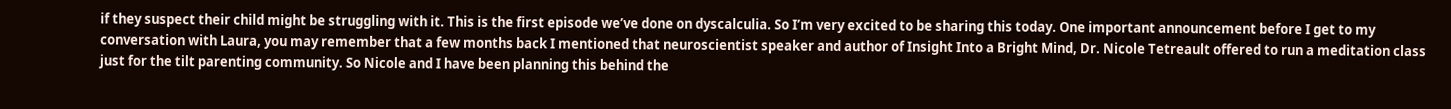if they suspect their child might be struggling with it. This is the first episode we’ve done on dyscalculia. So I’m very excited to be sharing this today. One important announcement before I get to my conversation with Laura, you may remember that a few months back I mentioned that neuroscientist speaker and author of Insight Into a Bright Mind, Dr. Nicole Tetreault offered to run a meditation class just for the tilt parenting community. So Nicole and I have been planning this behind the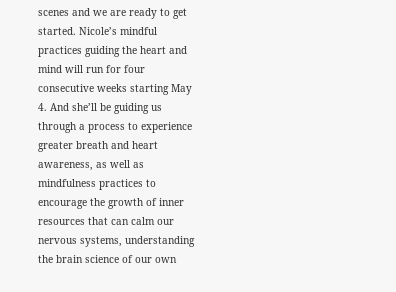scenes and we are ready to get started. Nicole’s mindful practices guiding the heart and mind will run for four consecutive weeks starting May 4. And she’ll be guiding us through a process to experience greater breath and heart awareness, as well as mindfulness practices to encourage the growth of inner resources that can calm our nervous systems, understanding the brain science of our own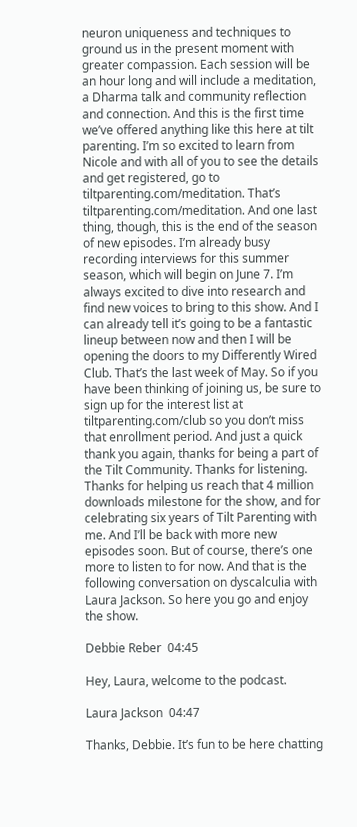neuron uniqueness and techniques to ground us in the present moment with greater compassion. Each session will be an hour long and will include a meditation, a Dharma talk and community reflection and connection. And this is the first time we’ve offered anything like this here at tilt parenting. I’m so excited to learn from Nicole and with all of you to see the details and get registered, go to tiltparenting.com/meditation. That’s tiltparenting.com/meditation. And one last thing, though, this is the end of the season of new episodes. I’m already busy recording interviews for this summer season, which will begin on June 7. I’m always excited to dive into research and find new voices to bring to this show. And I can already tell it’s going to be a fantastic lineup between now and then I will be opening the doors to my Differently Wired Club. That’s the last week of May. So if you have been thinking of joining us, be sure to sign up for the interest list at tiltparenting.com/club so you don’t miss that enrollment period. And just a quick thank you again, thanks for being a part of the Tilt Community. Thanks for listening. Thanks for helping us reach that 4 million downloads milestone for the show, and for celebrating six years of Tilt Parenting with me. And I’ll be back with more new episodes soon. But of course, there’s one more to listen to for now. And that is the following conversation on dyscalculia with Laura Jackson. So here you go and enjoy the show.

Debbie Reber  04:45

Hey, Laura, welcome to the podcast.

Laura Jackson  04:47

Thanks, Debbie. It’s fun to be here chatting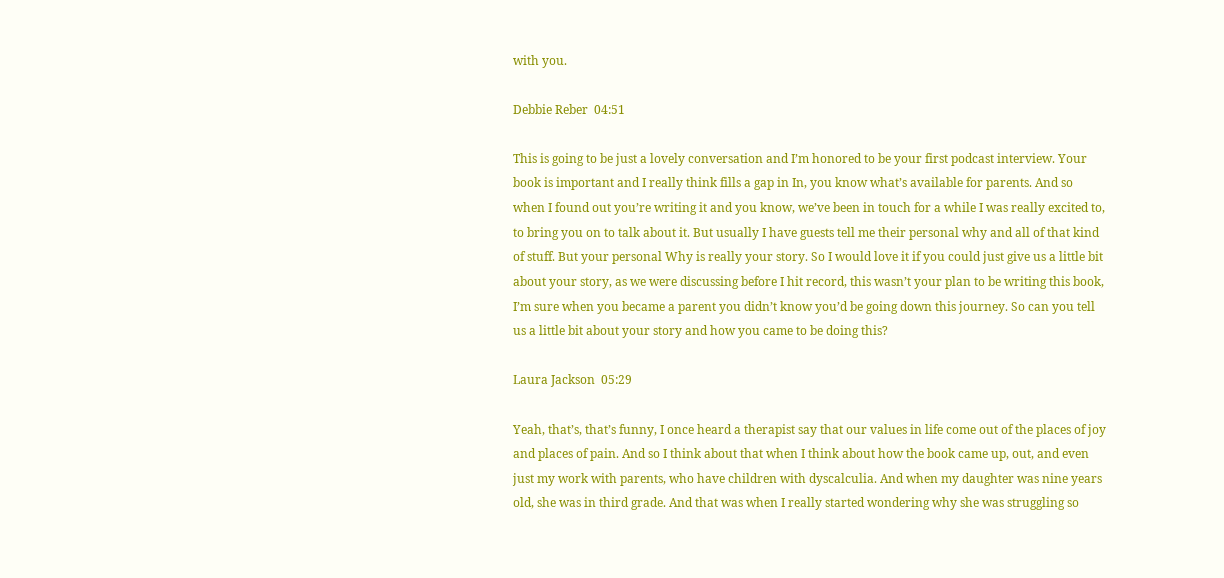with you.

Debbie Reber  04:51

This is going to be just a lovely conversation and I’m honored to be your first podcast interview. Your book is important and I really think fills a gap in In, you know what’s available for parents. And so when I found out you’re writing it and you know, we’ve been in touch for a while I was really excited to, to bring you on to talk about it. But usually I have guests tell me their personal why and all of that kind of stuff. But your personal Why is really your story. So I would love it if you could just give us a little bit about your story, as we were discussing before I hit record, this wasn’t your plan to be writing this book, I’m sure when you became a parent you didn’t know you’d be going down this journey. So can you tell us a little bit about your story and how you came to be doing this?

Laura Jackson  05:29

Yeah, that’s, that’s funny, I once heard a therapist say that our values in life come out of the places of joy and places of pain. And so I think about that when I think about how the book came up, out, and even just my work with parents, who have children with dyscalculia. And when my daughter was nine years old, she was in third grade. And that was when I really started wondering why she was struggling so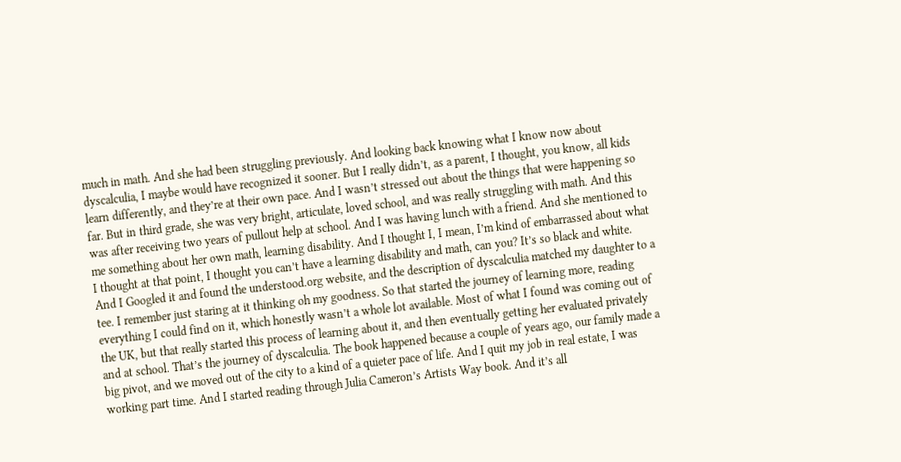much in math. And she had been struggling previously. And looking back knowing what I know now about dyscalculia, I maybe would have recognized it sooner. But I really didn’t, as a parent, I thought, you know, all kids learn differently, and they’re at their own pace. And I wasn’t stressed out about the things that were happening so far. But in third grade, she was very bright, articulate, loved school, and was really struggling with math. And this was after receiving two years of pullout help at school. And I was having lunch with a friend. And she mentioned to me something about her own math, learning disability. And I thought I, I mean, I’m kind of embarrassed about what I thought at that point, I thought you can’t have a learning disability and math, can you? It’s so black and white. And I Googled it and found the understood.org website, and the description of dyscalculia matched my daughter to a tee. I remember just staring at it thinking oh my goodness. So that started the journey of learning more, reading everything I could find on it, which honestly wasn’t a whole lot available. Most of what I found was coming out of the UK, but that really started this process of learning about it, and then eventually getting her evaluated privately and at school. That’s the journey of dyscalculia. The book happened because a couple of years ago, our family made a big pivot, and we moved out of the city to a kind of a quieter pace of life. And I quit my job in real estate, I was working part time. And I started reading through Julia Cameron’s Artists Way book. And it’s all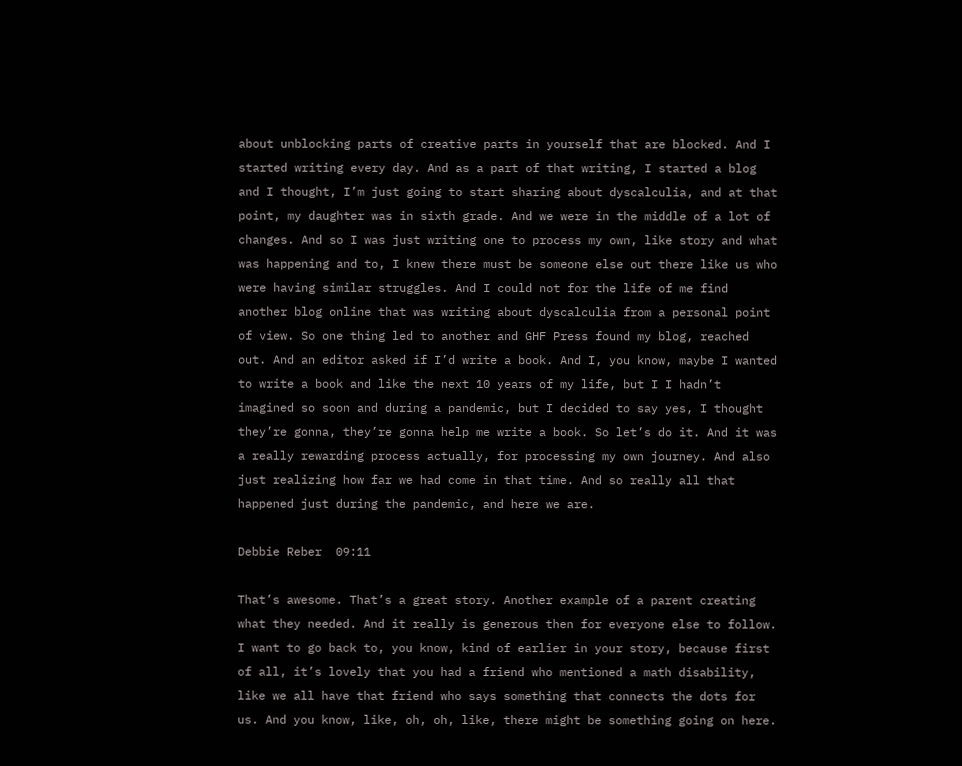about unblocking parts of creative parts in yourself that are blocked. And I started writing every day. And as a part of that writing, I started a blog and I thought, I’m just going to start sharing about dyscalculia, and at that point, my daughter was in sixth grade. And we were in the middle of a lot of changes. And so I was just writing one to process my own, like story and what was happening and to, I knew there must be someone else out there like us who were having similar struggles. And I could not for the life of me find another blog online that was writing about dyscalculia from a personal point of view. So one thing led to another and GHF Press found my blog, reached out. And an editor asked if I’d write a book. And I, you know, maybe I wanted to write a book and like the next 10 years of my life, but I I hadn’t imagined so soon and during a pandemic, but I decided to say yes, I thought they’re gonna, they’re gonna help me write a book. So let’s do it. And it was a really rewarding process actually, for processing my own journey. And also just realizing how far we had come in that time. And so really all that happened just during the pandemic, and here we are.

Debbie Reber  09:11

That’s awesome. That’s a great story. Another example of a parent creating what they needed. And it really is generous then for everyone else to follow. I want to go back to, you know, kind of earlier in your story, because first of all, it’s lovely that you had a friend who mentioned a math disability, like we all have that friend who says something that connects the dots for us. And you know, like, oh, oh, like, there might be something going on here.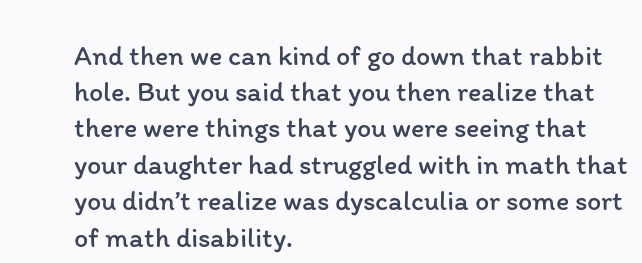And then we can kind of go down that rabbit hole. But you said that you then realize that there were things that you were seeing that your daughter had struggled with in math that you didn’t realize was dyscalculia or some sort of math disability.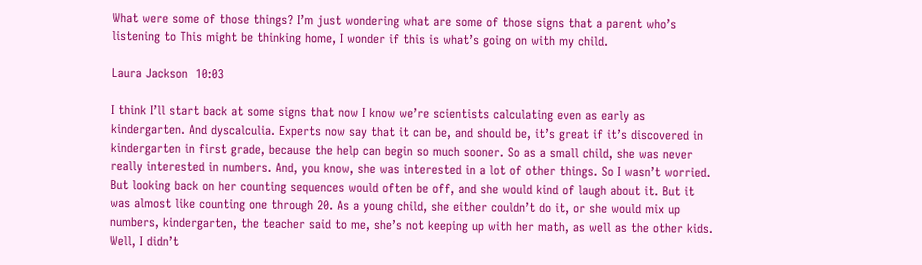What were some of those things? I’m just wondering what are some of those signs that a parent who’s listening to This might be thinking home, I wonder if this is what’s going on with my child.

Laura Jackson  10:03

I think I’ll start back at some signs that now I know we’re scientists calculating even as early as kindergarten. And dyscalculia. Experts now say that it can be, and should be, it’s great if it’s discovered in kindergarten in first grade, because the help can begin so much sooner. So as a small child, she was never really interested in numbers. And, you know, she was interested in a lot of other things. So I wasn’t worried. But looking back on her counting sequences would often be off, and she would kind of laugh about it. But it was almost like counting one through 20. As a young child, she either couldn’t do it, or she would mix up numbers, kindergarten, the teacher said to me, she’s not keeping up with her math, as well as the other kids. Well, I didn’t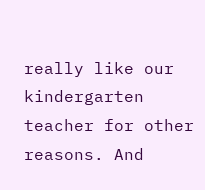really like our kindergarten teacher for other reasons. And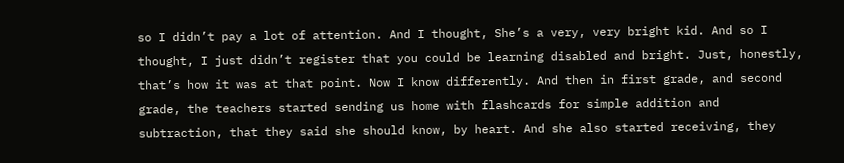so I didn’t pay a lot of attention. And I thought, She’s a very, very bright kid. And so I thought, I just didn’t register that you could be learning disabled and bright. Just, honestly, that’s how it was at that point. Now I know differently. And then in first grade, and second grade, the teachers started sending us home with flashcards for simple addition and subtraction, that they said she should know, by heart. And she also started receiving, they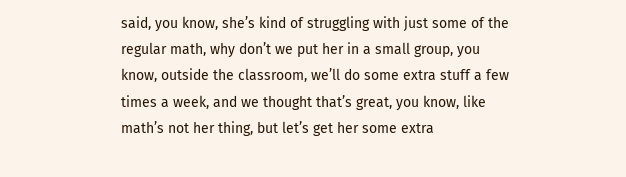said, you know, she’s kind of struggling with just some of the regular math, why don’t we put her in a small group, you know, outside the classroom, we’ll do some extra stuff a few times a week, and we thought that’s great, you know, like math’s not her thing, but let’s get her some extra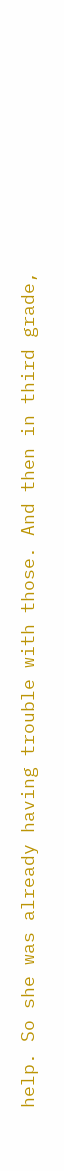help. So she was already having trouble with those. And then in third grade,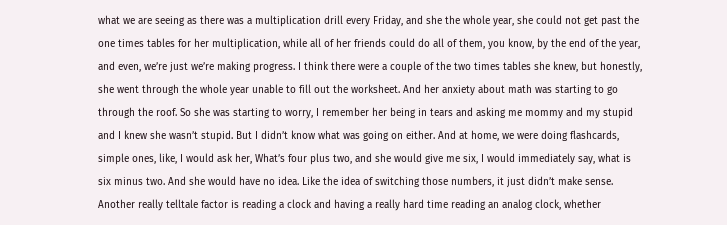what we are seeing as there was a multiplication drill every Friday, and she the whole year, she could not get past the one times tables for her multiplication, while all of her friends could do all of them, you know, by the end of the year, and even, we’re just we’re making progress. I think there were a couple of the two times tables she knew, but honestly, she went through the whole year unable to fill out the worksheet. And her anxiety about math was starting to go through the roof. So she was starting to worry, I remember her being in tears and asking me mommy and my stupid and I knew she wasn’t stupid. But I didn’t know what was going on either. And at home, we were doing flashcards, simple ones, like, I would ask her, What’s four plus two, and she would give me six, I would immediately say, what is six minus two. And she would have no idea. Like the idea of switching those numbers, it just didn’t make sense. Another really telltale factor is reading a clock and having a really hard time reading an analog clock, whether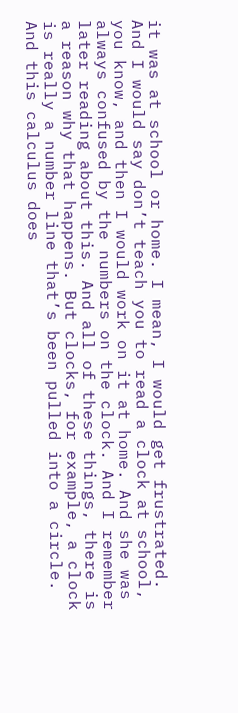it was at school or home. I mean, I would get frustrated. And I would say don’t teach you to read a clock at school, you know, and then I would work on it at home. And she was always confused by the numbers on the clock. And I remember later reading about this. And all of these things, there is a reason why that happens. But clocks, for example, a clock is really a number line that’s been pulled into a circle. And this calculus does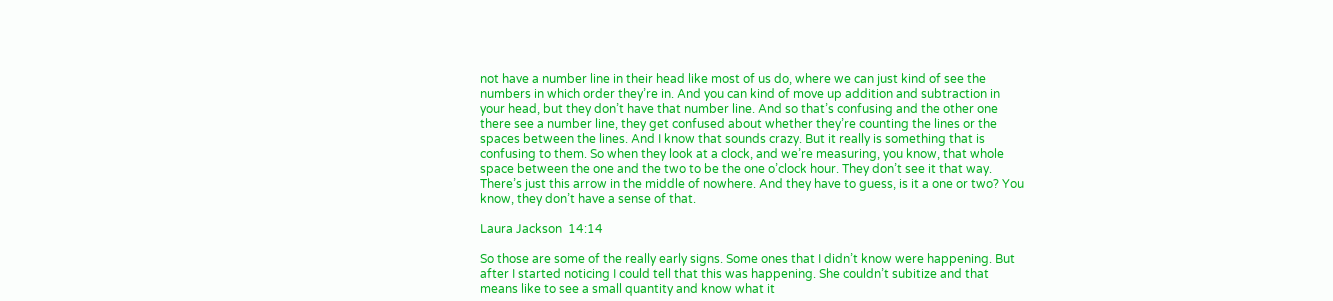not have a number line in their head like most of us do, where we can just kind of see the numbers in which order they’re in. And you can kind of move up addition and subtraction in your head, but they don’t have that number line. And so that’s confusing and the other one there see a number line, they get confused about whether they’re counting the lines or the spaces between the lines. And I know that sounds crazy. But it really is something that is confusing to them. So when they look at a clock, and we’re measuring, you know, that whole space between the one and the two to be the one o’clock hour. They don’t see it that way. There’s just this arrow in the middle of nowhere. And they have to guess, is it a one or two? You know, they don’t have a sense of that.

Laura Jackson  14:14

So those are some of the really early signs. Some ones that I didn’t know were happening. But after I started noticing I could tell that this was happening. She couldn’t subitize and that means like to see a small quantity and know what it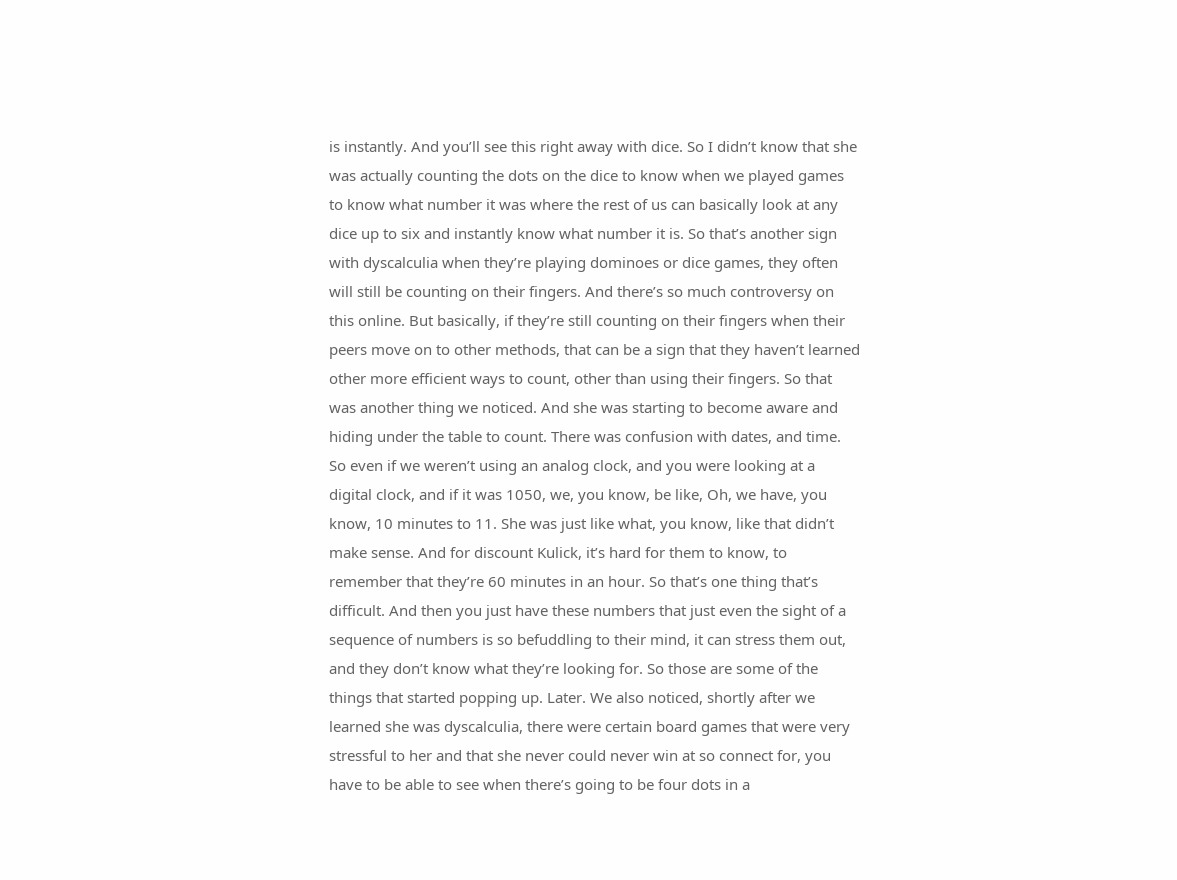is instantly. And you’ll see this right away with dice. So I didn’t know that she was actually counting the dots on the dice to know when we played games to know what number it was where the rest of us can basically look at any dice up to six and instantly know what number it is. So that’s another sign with dyscalculia when they’re playing dominoes or dice games, they often will still be counting on their fingers. And there’s so much controversy on this online. But basically, if they’re still counting on their fingers when their peers move on to other methods, that can be a sign that they haven’t learned other more efficient ways to count, other than using their fingers. So that was another thing we noticed. And she was starting to become aware and hiding under the table to count. There was confusion with dates, and time. So even if we weren’t using an analog clock, and you were looking at a digital clock, and if it was 1050, we, you know, be like, Oh, we have, you know, 10 minutes to 11. She was just like what, you know, like that didn’t make sense. And for discount Kulick, it’s hard for them to know, to remember that they’re 60 minutes in an hour. So that’s one thing that’s difficult. And then you just have these numbers that just even the sight of a sequence of numbers is so befuddling to their mind, it can stress them out, and they don’t know what they’re looking for. So those are some of the things that started popping up. Later. We also noticed, shortly after we learned she was dyscalculia, there were certain board games that were very stressful to her and that she never could never win at so connect for, you have to be able to see when there’s going to be four dots in a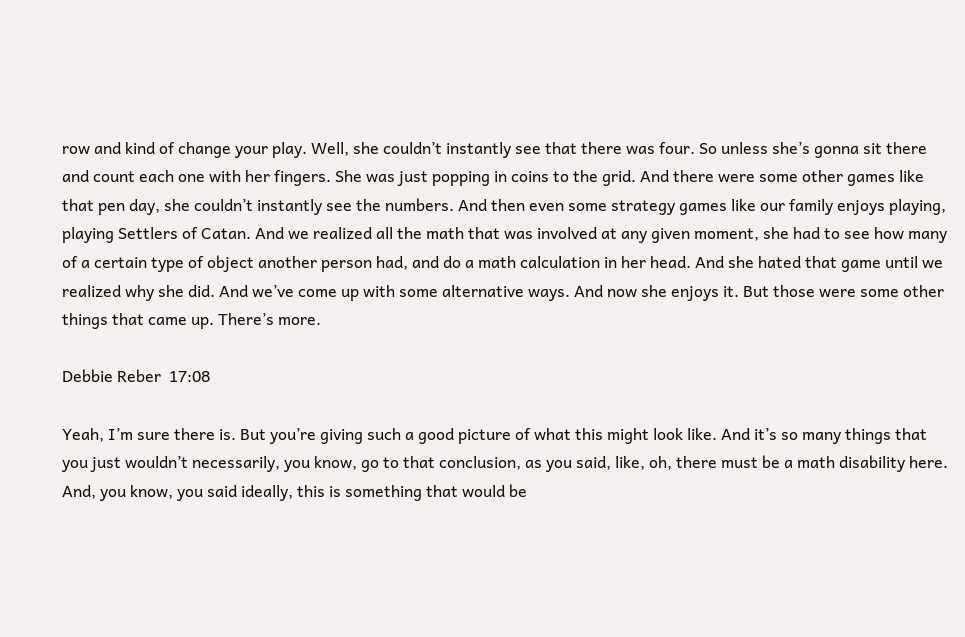row and kind of change your play. Well, she couldn’t instantly see that there was four. So unless she’s gonna sit there and count each one with her fingers. She was just popping in coins to the grid. And there were some other games like that pen day, she couldn’t instantly see the numbers. And then even some strategy games like our family enjoys playing, playing Settlers of Catan. And we realized all the math that was involved at any given moment, she had to see how many of a certain type of object another person had, and do a math calculation in her head. And she hated that game until we realized why she did. And we’ve come up with some alternative ways. And now she enjoys it. But those were some other things that came up. There’s more.

Debbie Reber  17:08

Yeah, I’m sure there is. But you’re giving such a good picture of what this might look like. And it’s so many things that you just wouldn’t necessarily, you know, go to that conclusion, as you said, like, oh, there must be a math disability here. And, you know, you said ideally, this is something that would be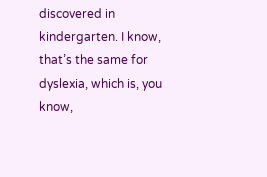discovered in kindergarten. I know, that’s the same for dyslexia, which is, you know,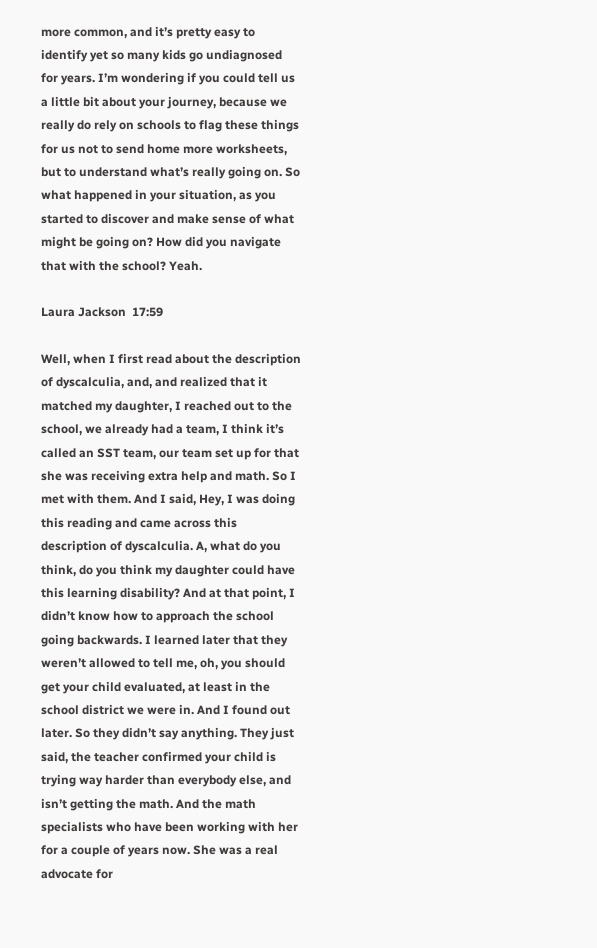more common, and it’s pretty easy to identify yet so many kids go undiagnosed for years. I’m wondering if you could tell us a little bit about your journey, because we really do rely on schools to flag these things for us not to send home more worksheets, but to understand what’s really going on. So what happened in your situation, as you started to discover and make sense of what might be going on? How did you navigate that with the school? Yeah.

Laura Jackson  17:59

Well, when I first read about the description of dyscalculia, and, and realized that it matched my daughter, I reached out to the school, we already had a team, I think it’s called an SST team, our team set up for that she was receiving extra help and math. So I met with them. And I said, Hey, I was doing this reading and came across this description of dyscalculia. A, what do you think, do you think my daughter could have this learning disability? And at that point, I didn’t know how to approach the school going backwards. I learned later that they weren’t allowed to tell me, oh, you should get your child evaluated, at least in the school district we were in. And I found out later. So they didn’t say anything. They just said, the teacher confirmed your child is trying way harder than everybody else, and isn’t getting the math. And the math specialists who have been working with her for a couple of years now. She was a real advocate for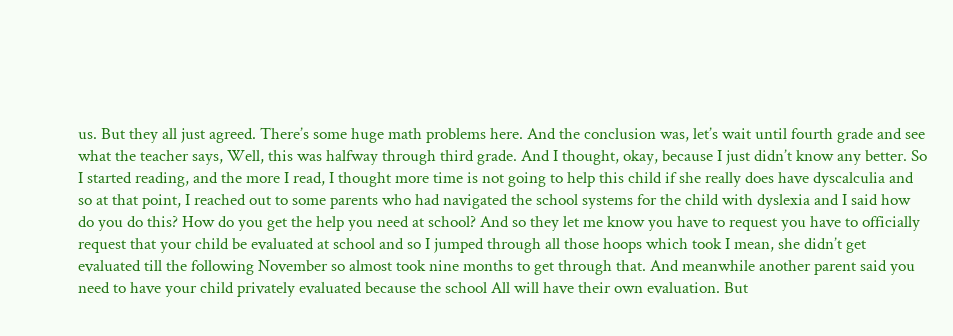us. But they all just agreed. There’s some huge math problems here. And the conclusion was, let’s wait until fourth grade and see what the teacher says, Well, this was halfway through third grade. And I thought, okay, because I just didn’t know any better. So I started reading, and the more I read, I thought more time is not going to help this child if she really does have dyscalculia and so at that point, I reached out to some parents who had navigated the school systems for the child with dyslexia and I said how do you do this? How do you get the help you need at school? And so they let me know you have to request you have to officially request that your child be evaluated at school and so I jumped through all those hoops which took I mean, she didn’t get evaluated till the following November so almost took nine months to get through that. And meanwhile another parent said you need to have your child privately evaluated because the school All will have their own evaluation. But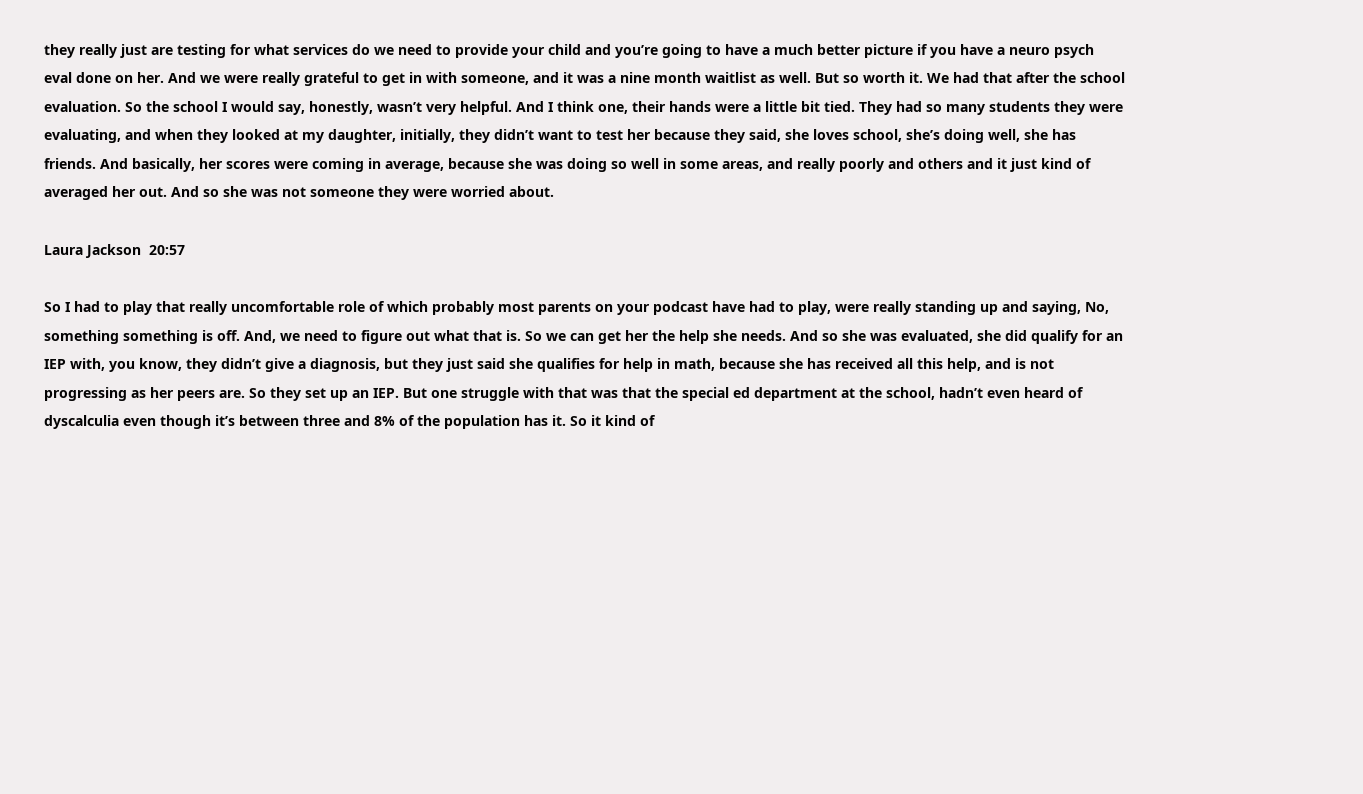they really just are testing for what services do we need to provide your child and you’re going to have a much better picture if you have a neuro psych eval done on her. And we were really grateful to get in with someone, and it was a nine month waitlist as well. But so worth it. We had that after the school evaluation. So the school I would say, honestly, wasn’t very helpful. And I think one, their hands were a little bit tied. They had so many students they were evaluating, and when they looked at my daughter, initially, they didn’t want to test her because they said, she loves school, she’s doing well, she has friends. And basically, her scores were coming in average, because she was doing so well in some areas, and really poorly and others and it just kind of averaged her out. And so she was not someone they were worried about.

Laura Jackson  20:57

So I had to play that really uncomfortable role of which probably most parents on your podcast have had to play, were really standing up and saying, No, something something is off. And, we need to figure out what that is. So we can get her the help she needs. And so she was evaluated, she did qualify for an IEP with, you know, they didn’t give a diagnosis, but they just said she qualifies for help in math, because she has received all this help, and is not progressing as her peers are. So they set up an IEP. But one struggle with that was that the special ed department at the school, hadn’t even heard of dyscalculia even though it’s between three and 8% of the population has it. So it kind of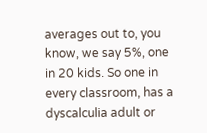averages out to, you know, we say 5%, one in 20 kids. So one in every classroom, has a dyscalculia adult or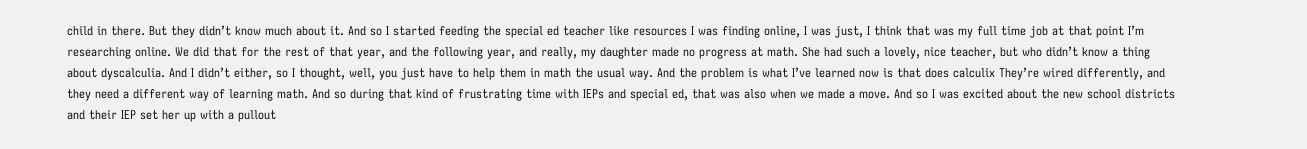child in there. But they didn’t know much about it. And so I started feeding the special ed teacher like resources I was finding online, I was just, I think that was my full time job at that point I’m researching online. We did that for the rest of that year, and the following year, and really, my daughter made no progress at math. She had such a lovely, nice teacher, but who didn’t know a thing about dyscalculia. And I didn’t either, so I thought, well, you just have to help them in math the usual way. And the problem is what I’ve learned now is that does calculix They’re wired differently, and they need a different way of learning math. And so during that kind of frustrating time with IEPs and special ed, that was also when we made a move. And so I was excited about the new school districts and their IEP set her up with a pullout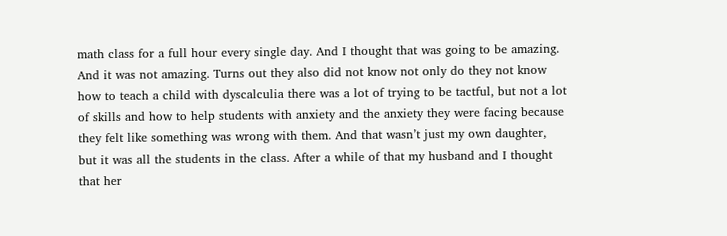math class for a full hour every single day. And I thought that was going to be amazing. And it was not amazing. Turns out they also did not know not only do they not know how to teach a child with dyscalculia there was a lot of trying to be tactful, but not a lot of skills and how to help students with anxiety and the anxiety they were facing because they felt like something was wrong with them. And that wasn’t just my own daughter, but it was all the students in the class. After a while of that my husband and I thought that her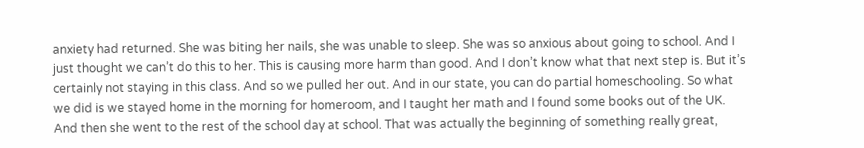anxiety had returned. She was biting her nails, she was unable to sleep. She was so anxious about going to school. And I just thought we can’t do this to her. This is causing more harm than good. And I don’t know what that next step is. But it’s certainly not staying in this class. And so we pulled her out. And in our state, you can do partial homeschooling. So what we did is we stayed home in the morning for homeroom, and I taught her math and I found some books out of the UK. And then she went to the rest of the school day at school. That was actually the beginning of something really great,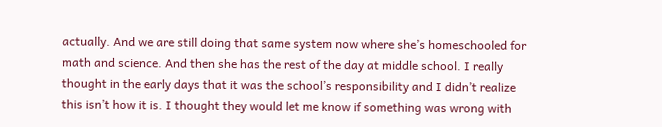actually. And we are still doing that same system now where she’s homeschooled for math and science. And then she has the rest of the day at middle school. I really thought in the early days that it was the school’s responsibility and I didn’t realize this isn’t how it is. I thought they would let me know if something was wrong with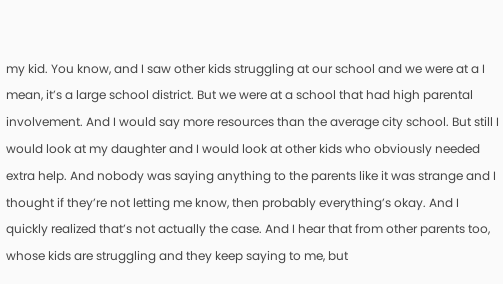my kid. You know, and I saw other kids struggling at our school and we were at a I mean, it’s a large school district. But we were at a school that had high parental involvement. And I would say more resources than the average city school. But still I would look at my daughter and I would look at other kids who obviously needed extra help. And nobody was saying anything to the parents like it was strange and I thought if they’re not letting me know, then probably everything’s okay. And I quickly realized that’s not actually the case. And I hear that from other parents too, whose kids are struggling and they keep saying to me, but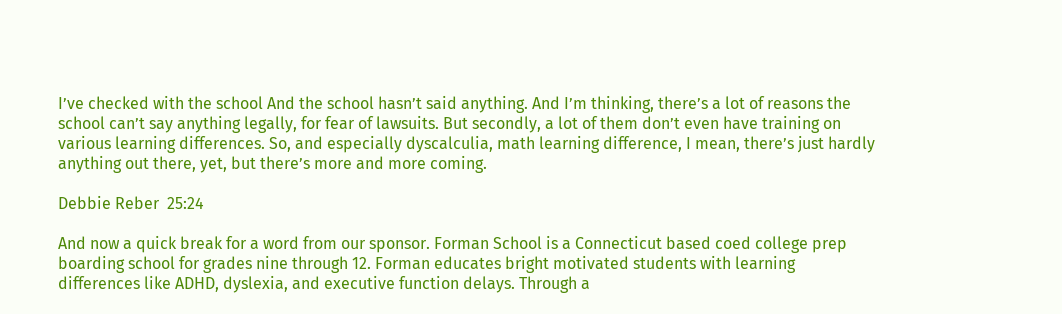I’ve checked with the school And the school hasn’t said anything. And I’m thinking, there’s a lot of reasons the school can’t say anything legally, for fear of lawsuits. But secondly, a lot of them don’t even have training on various learning differences. So, and especially dyscalculia, math learning difference, I mean, there’s just hardly anything out there, yet, but there’s more and more coming.

Debbie Reber  25:24

And now a quick break for a word from our sponsor. Forman School is a Connecticut based coed college prep boarding school for grades nine through 12. Forman educates bright motivated students with learning differences like ADHD, dyslexia, and executive function delays. Through a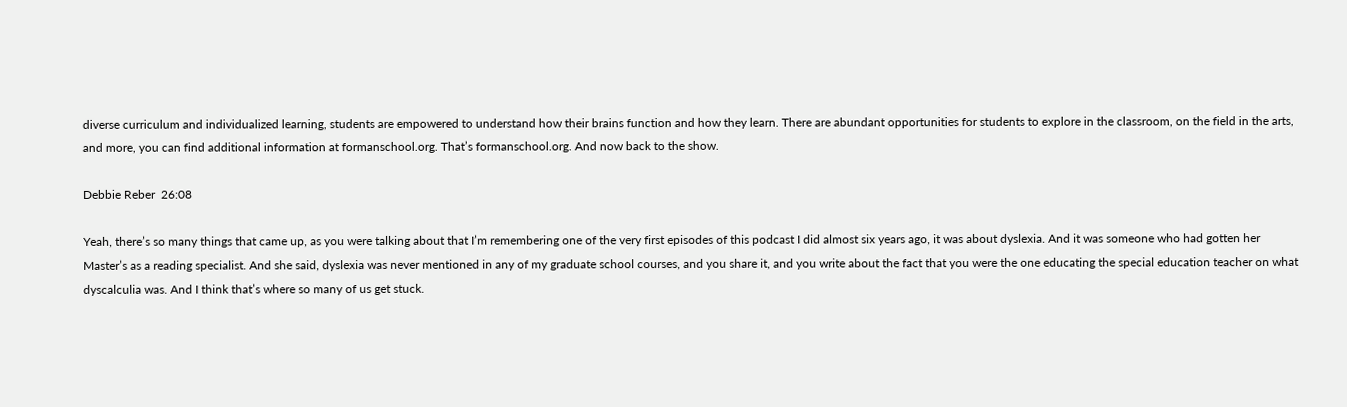diverse curriculum and individualized learning, students are empowered to understand how their brains function and how they learn. There are abundant opportunities for students to explore in the classroom, on the field in the arts, and more, you can find additional information at formanschool.org. That’s formanschool.org. And now back to the show.

Debbie Reber  26:08

Yeah, there’s so many things that came up, as you were talking about that I’m remembering one of the very first episodes of this podcast I did almost six years ago, it was about dyslexia. And it was someone who had gotten her Master’s as a reading specialist. And she said, dyslexia was never mentioned in any of my graduate school courses, and you share it, and you write about the fact that you were the one educating the special education teacher on what dyscalculia was. And I think that’s where so many of us get stuck.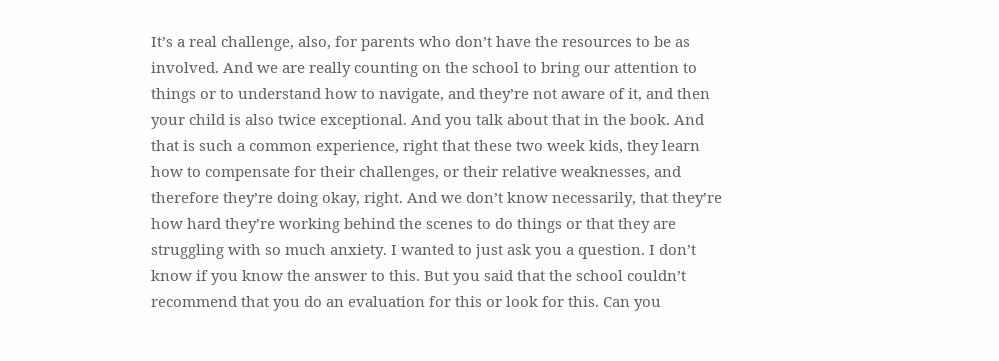It’s a real challenge, also, for parents who don’t have the resources to be as involved. And we are really counting on the school to bring our attention to things or to understand how to navigate, and they’re not aware of it, and then your child is also twice exceptional. And you talk about that in the book. And that is such a common experience, right that these two week kids, they learn how to compensate for their challenges, or their relative weaknesses, and therefore they’re doing okay, right. And we don’t know necessarily, that they’re how hard they’re working behind the scenes to do things or that they are struggling with so much anxiety. I wanted to just ask you a question. I don’t know if you know the answer to this. But you said that the school couldn’t recommend that you do an evaluation for this or look for this. Can you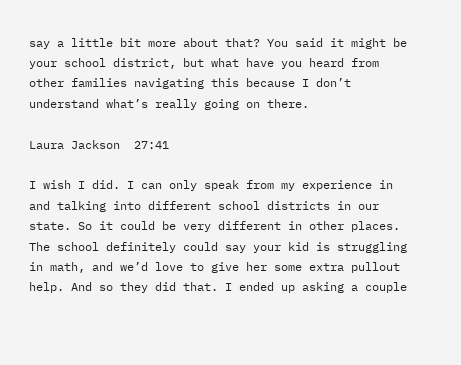say a little bit more about that? You said it might be your school district, but what have you heard from other families navigating this because I don’t understand what’s really going on there.

Laura Jackson  27:41

I wish I did. I can only speak from my experience in and talking into different school districts in our state. So it could be very different in other places. The school definitely could say your kid is struggling in math, and we’d love to give her some extra pullout help. And so they did that. I ended up asking a couple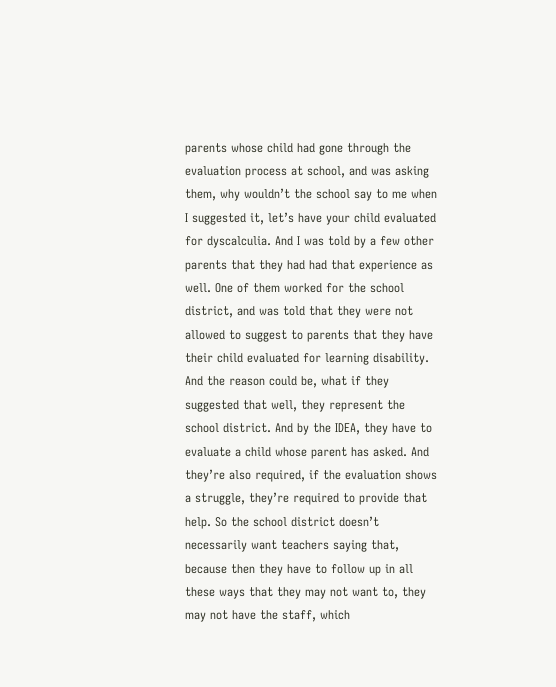parents whose child had gone through the evaluation process at school, and was asking them, why wouldn’t the school say to me when I suggested it, let’s have your child evaluated for dyscalculia. And I was told by a few other parents that they had had that experience as well. One of them worked for the school district, and was told that they were not allowed to suggest to parents that they have their child evaluated for learning disability. And the reason could be, what if they suggested that well, they represent the school district. And by the IDEA, they have to evaluate a child whose parent has asked. And they’re also required, if the evaluation shows a struggle, they’re required to provide that help. So the school district doesn’t necessarily want teachers saying that, because then they have to follow up in all these ways that they may not want to, they may not have the staff, which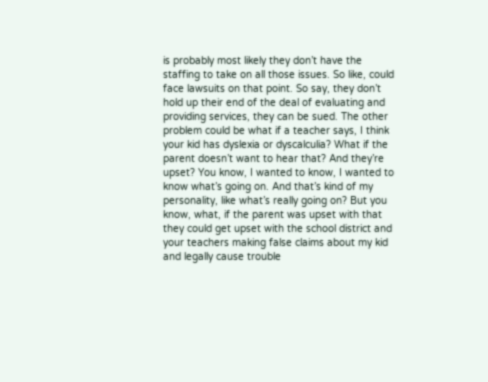is probably most likely they don’t have the staffing to take on all those issues. So like, could face lawsuits on that point. So say, they don’t hold up their end of the deal of evaluating and providing services, they can be sued. The other problem could be what if a teacher says, I think your kid has dyslexia or dyscalculia? What if the parent doesn’t want to hear that? And they’re upset? You know, I wanted to know, I wanted to know what’s going on. And that’s kind of my personality, like what’s really going on? But you know, what, if the parent was upset with that they could get upset with the school district and your teachers making false claims about my kid and legally cause trouble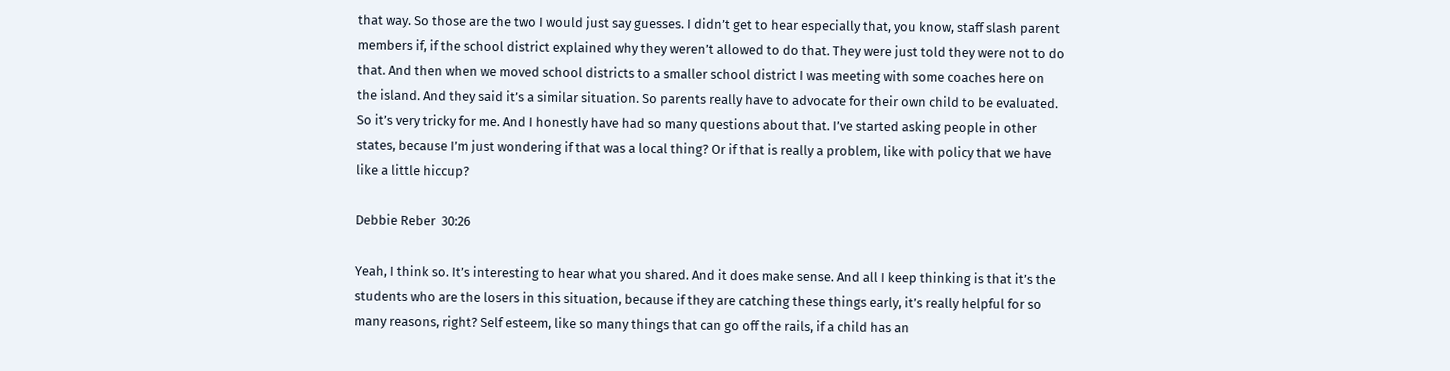that way. So those are the two I would just say guesses. I didn’t get to hear especially that, you know, staff slash parent members if, if the school district explained why they weren’t allowed to do that. They were just told they were not to do that. And then when we moved school districts to a smaller school district I was meeting with some coaches here on the island. And they said it’s a similar situation. So parents really have to advocate for their own child to be evaluated. So it’s very tricky for me. And I honestly have had so many questions about that. I’ve started asking people in other states, because I’m just wondering if that was a local thing? Or if that is really a problem, like with policy that we have like a little hiccup?

Debbie Reber  30:26

Yeah, I think so. It’s interesting to hear what you shared. And it does make sense. And all I keep thinking is that it’s the students who are the losers in this situation, because if they are catching these things early, it’s really helpful for so many reasons, right? Self esteem, like so many things that can go off the rails, if a child has an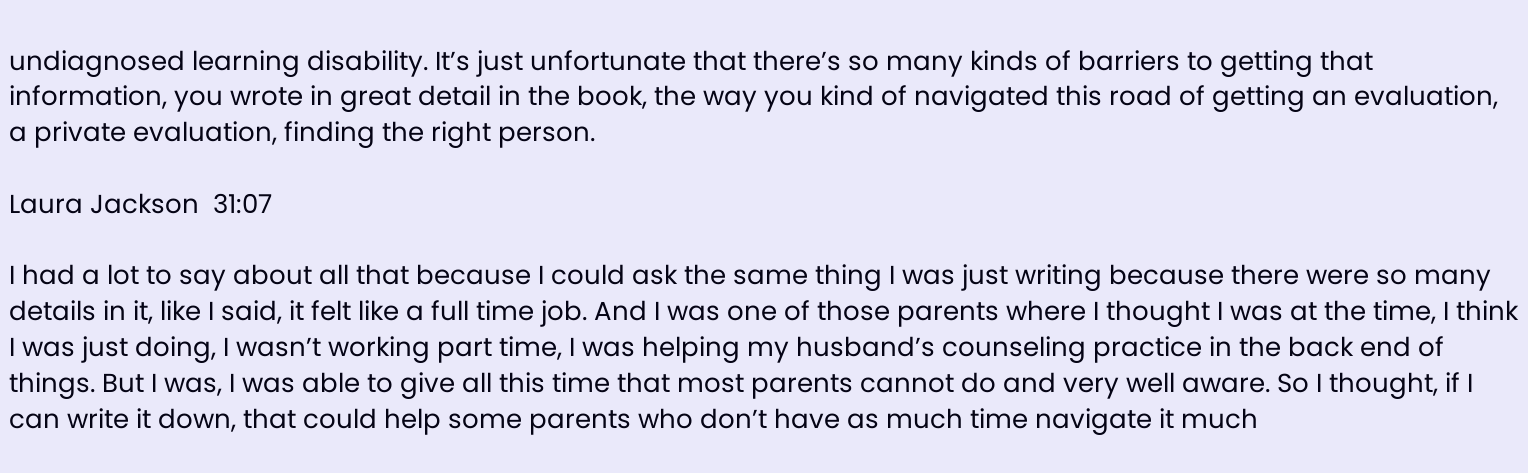undiagnosed learning disability. It’s just unfortunate that there’s so many kinds of barriers to getting that information, you wrote in great detail in the book, the way you kind of navigated this road of getting an evaluation, a private evaluation, finding the right person.

Laura Jackson  31:07

I had a lot to say about all that because I could ask the same thing I was just writing because there were so many details in it, like I said, it felt like a full time job. And I was one of those parents where I thought I was at the time, I think I was just doing, I wasn’t working part time, I was helping my husband’s counseling practice in the back end of things. But I was, I was able to give all this time that most parents cannot do and very well aware. So I thought, if I can write it down, that could help some parents who don’t have as much time navigate it much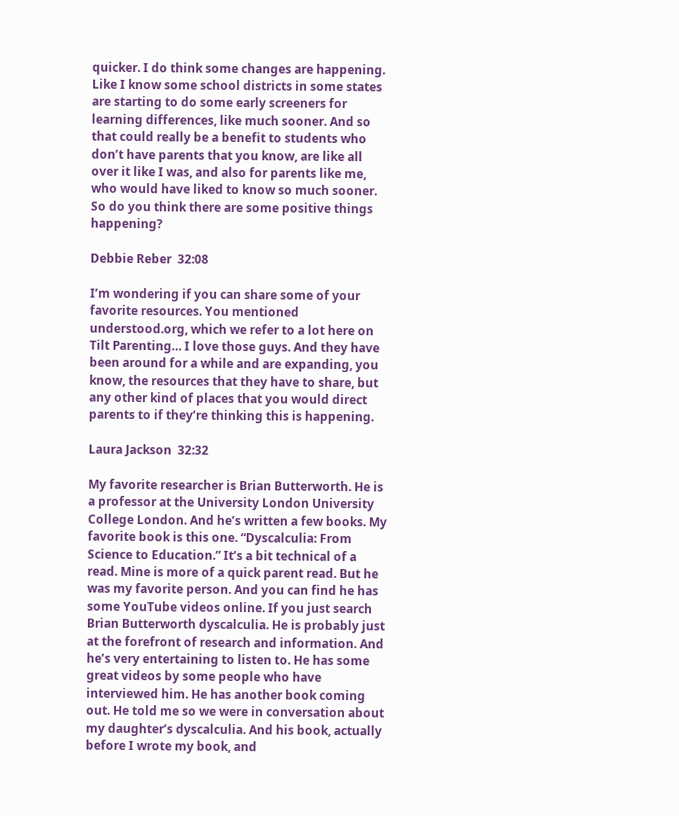quicker. I do think some changes are happening. Like I know some school districts in some states are starting to do some early screeners for learning differences, like much sooner. And so that could really be a benefit to students who don’t have parents that you know, are like all over it like I was, and also for parents like me, who would have liked to know so much sooner. So do you think there are some positive things happening?

Debbie Reber  32:08

I’m wondering if you can share some of your favorite resources. You mentioned understood.org, which we refer to a lot here on Tilt Parenting… I love those guys. And they have been around for a while and are expanding, you know, the resources that they have to share, but any other kind of places that you would direct parents to if they’re thinking this is happening.

Laura Jackson  32:32

My favorite researcher is Brian Butterworth. He is a professor at the University London University College London. And he’s written a few books. My favorite book is this one. “Dyscalculia: From Science to Education.” It’s a bit technical of a read. Mine is more of a quick parent read. But he was my favorite person. And you can find he has some YouTube videos online. If you just search Brian Butterworth dyscalculia. He is probably just at the forefront of research and information. And he’s very entertaining to listen to. He has some great videos by some people who have interviewed him. He has another book coming out. He told me so we were in conversation about my daughter’s dyscalculia. And his book, actually before I wrote my book, and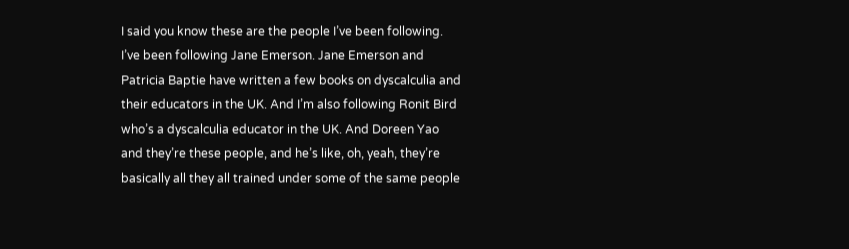I said you know these are the people I’ve been following. I’ve been following Jane Emerson. Jane Emerson and Patricia Baptie have written a few books on dyscalculia and their educators in the UK. And I’m also following Ronit Bird who’s a dyscalculia educator in the UK. And Doreen Yao and they’re these people, and he’s like, oh, yeah, they’re basically all they all trained under some of the same people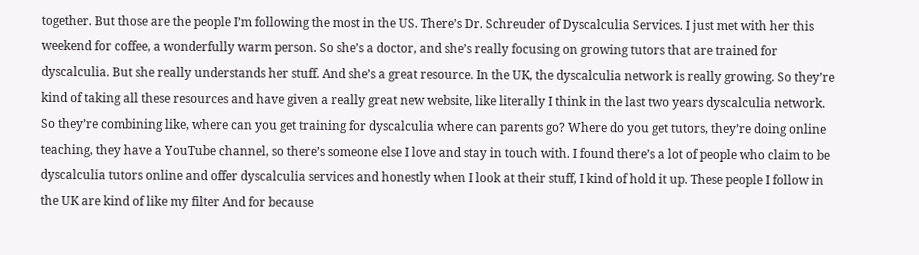together. But those are the people I’m following the most in the US. There’s Dr. Schreuder of Dyscalculia Services. I just met with her this weekend for coffee, a wonderfully warm person. So she’s a doctor, and she’s really focusing on growing tutors that are trained for dyscalculia. But she really understands her stuff. And she’s a great resource. In the UK, the dyscalculia network is really growing. So they’re kind of taking all these resources and have given a really great new website, like literally I think in the last two years dyscalculia network. So they’re combining like, where can you get training for dyscalculia where can parents go? Where do you get tutors, they’re doing online teaching, they have a YouTube channel, so there’s someone else I love and stay in touch with. I found there’s a lot of people who claim to be dyscalculia tutors online and offer dyscalculia services and honestly when I look at their stuff, I kind of hold it up. These people I follow in the UK are kind of like my filter And for because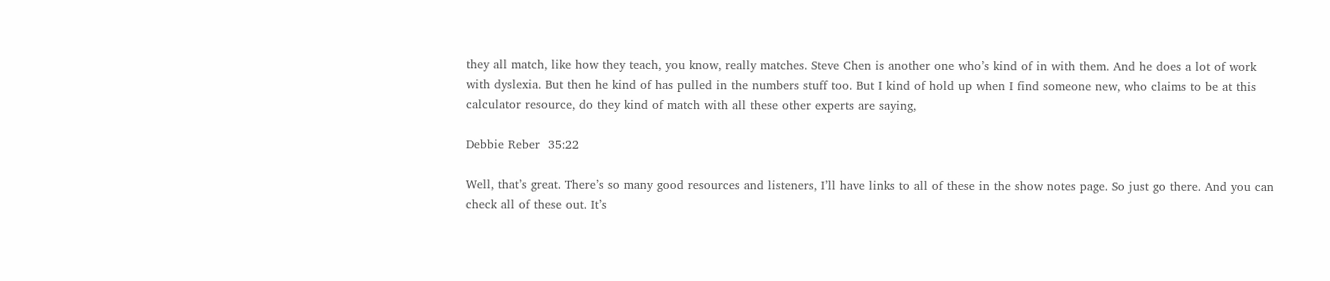they all match, like how they teach, you know, really matches. Steve Chen is another one who’s kind of in with them. And he does a lot of work with dyslexia. But then he kind of has pulled in the numbers stuff too. But I kind of hold up when I find someone new, who claims to be at this calculator resource, do they kind of match with all these other experts are saying,

Debbie Reber  35:22

Well, that’s great. There’s so many good resources and listeners, I’ll have links to all of these in the show notes page. So just go there. And you can check all of these out. It’s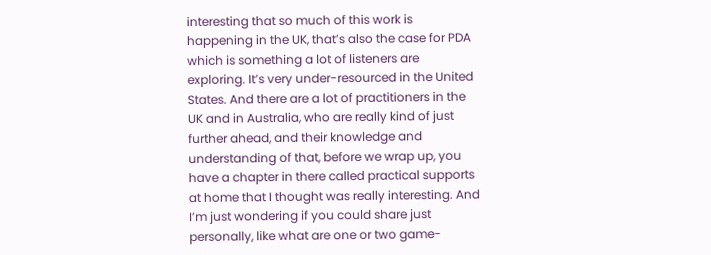interesting that so much of this work is happening in the UK, that’s also the case for PDA which is something a lot of listeners are exploring. It’s very under-resourced in the United States. And there are a lot of practitioners in the UK and in Australia, who are really kind of just further ahead, and their knowledge and understanding of that, before we wrap up, you have a chapter in there called practical supports at home that I thought was really interesting. And I’m just wondering if you could share just personally, like what are one or two game-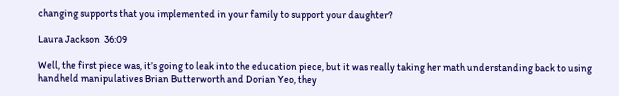changing supports that you implemented in your family to support your daughter?

Laura Jackson  36:09

Well, the first piece was, it’s going to leak into the education piece, but it was really taking her math understanding back to using handheld manipulatives Brian Butterworth and Dorian Yeo, they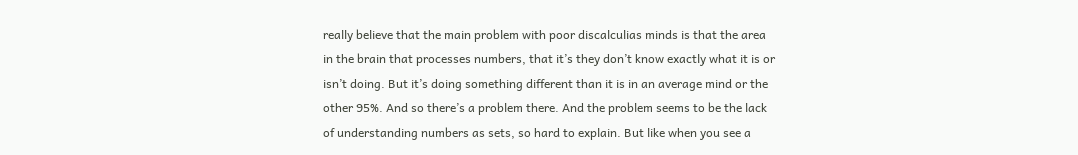really believe that the main problem with poor discalculias minds is that the area in the brain that processes numbers, that it’s they don’t know exactly what it is or isn’t doing. But it’s doing something different than it is in an average mind or the other 95%. And so there’s a problem there. And the problem seems to be the lack of understanding numbers as sets, so hard to explain. But like when you see a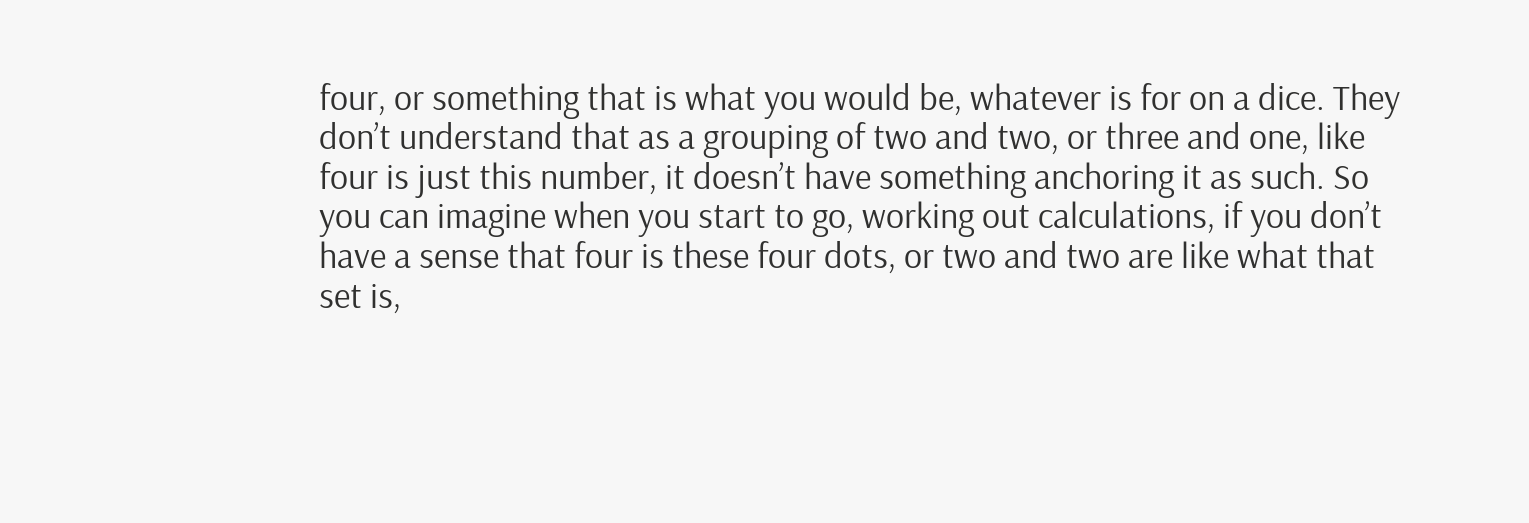four, or something that is what you would be, whatever is for on a dice. They don’t understand that as a grouping of two and two, or three and one, like four is just this number, it doesn’t have something anchoring it as such. So you can imagine when you start to go, working out calculations, if you don’t have a sense that four is these four dots, or two and two are like what that set is,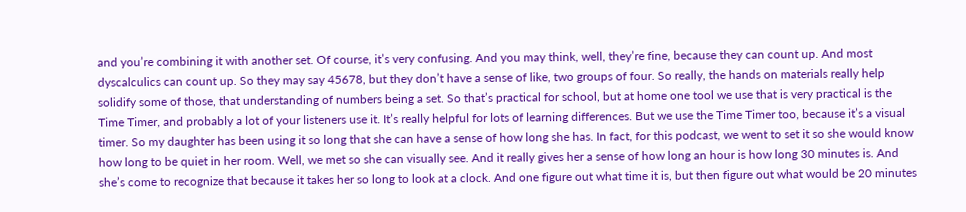and you’re combining it with another set. Of course, it’s very confusing. And you may think, well, they’re fine, because they can count up. And most dyscalculics can count up. So they may say 45678, but they don’t have a sense of like, two groups of four. So really, the hands on materials really help solidify some of those, that understanding of numbers being a set. So that’s practical for school, but at home one tool we use that is very practical is the Time Timer, and probably a lot of your listeners use it. It’s really helpful for lots of learning differences. But we use the Time Timer too, because it’s a visual timer. So my daughter has been using it so long that she can have a sense of how long she has. In fact, for this podcast, we went to set it so she would know how long to be quiet in her room. Well, we met so she can visually see. And it really gives her a sense of how long an hour is how long 30 minutes is. And she’s come to recognize that because it takes her so long to look at a clock. And one figure out what time it is, but then figure out what would be 20 minutes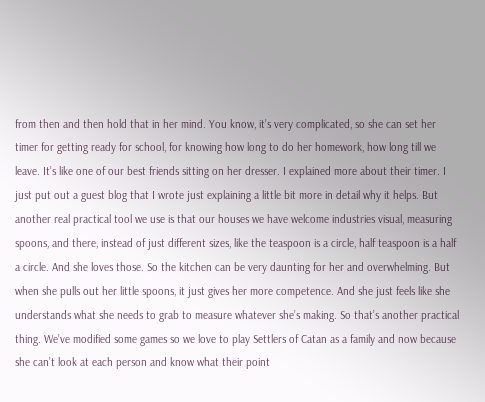from then and then hold that in her mind. You know, it’s very complicated, so she can set her timer for getting ready for school, for knowing how long to do her homework, how long till we leave. It’s like one of our best friends sitting on her dresser. I explained more about their timer. I just put out a guest blog that I wrote just explaining a little bit more in detail why it helps. But another real practical tool we use is that our houses we have welcome industries visual, measuring spoons, and there, instead of just different sizes, like the teaspoon is a circle, half teaspoon is a half a circle. And she loves those. So the kitchen can be very daunting for her and overwhelming. But when she pulls out her little spoons, it just gives her more competence. And she just feels like she understands what she needs to grab to measure whatever she’s making. So that’s another practical thing. We’ve modified some games so we love to play Settlers of Catan as a family and now because she can’t look at each person and know what their point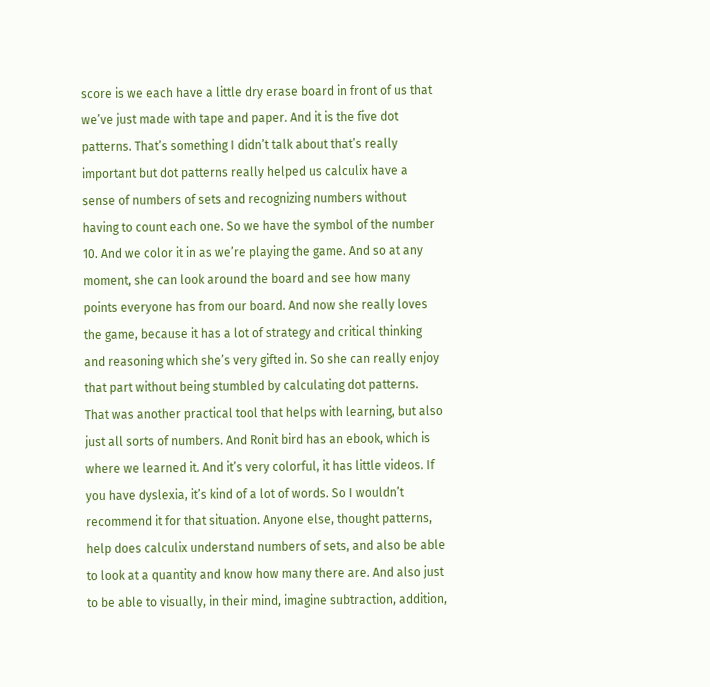score is we each have a little dry erase board in front of us that we’ve just made with tape and paper. And it is the five dot patterns. That’s something I didn’t talk about that’s really important but dot patterns really helped us calculix have a sense of numbers of sets and recognizing numbers without having to count each one. So we have the symbol of the number 10. And we color it in as we’re playing the game. And so at any moment, she can look around the board and see how many points everyone has from our board. And now she really loves the game, because it has a lot of strategy and critical thinking and reasoning which she’s very gifted in. So she can really enjoy that part without being stumbled by calculating dot patterns. That was another practical tool that helps with learning, but also just all sorts of numbers. And Ronit bird has an ebook, which is where we learned it. And it’s very colorful, it has little videos. If you have dyslexia, it’s kind of a lot of words. So I wouldn’t recommend it for that situation. Anyone else, thought patterns, help does calculix understand numbers of sets, and also be able to look at a quantity and know how many there are. And also just to be able to visually, in their mind, imagine subtraction, addition,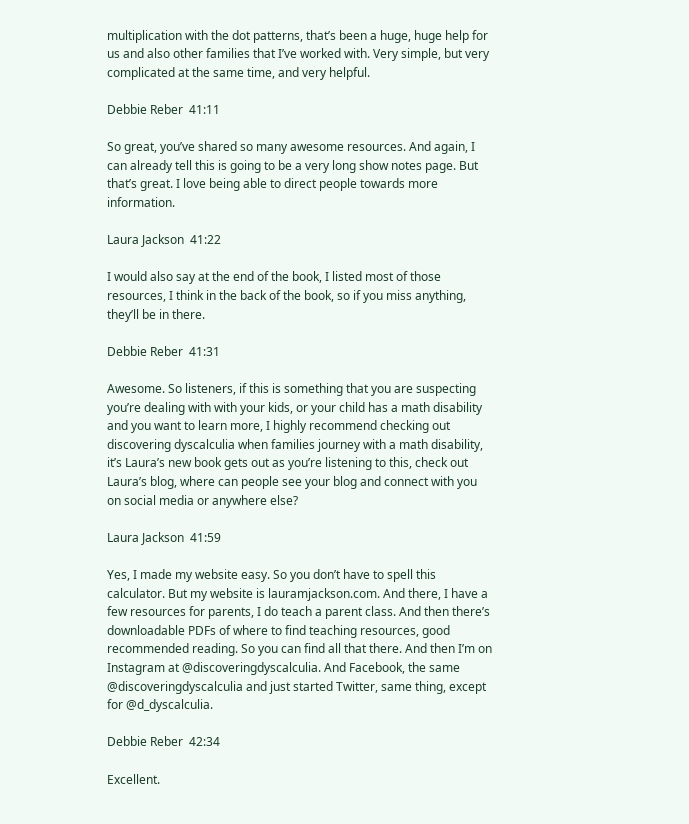multiplication with the dot patterns, that’s been a huge, huge help for us and also other families that I’ve worked with. Very simple, but very complicated at the same time, and very helpful.

Debbie Reber  41:11

So great, you’ve shared so many awesome resources. And again, I can already tell this is going to be a very long show notes page. But that’s great. I love being able to direct people towards more information.

Laura Jackson  41:22

I would also say at the end of the book, I listed most of those resources, I think in the back of the book, so if you miss anything, they’ll be in there.

Debbie Reber  41:31

Awesome. So listeners, if this is something that you are suspecting you’re dealing with with your kids, or your child has a math disability and you want to learn more, I highly recommend checking out discovering dyscalculia when families journey with a math disability, it’s Laura’s new book gets out as you’re listening to this, check out Laura’s blog, where can people see your blog and connect with you on social media or anywhere else?

Laura Jackson  41:59

Yes, I made my website easy. So you don’t have to spell this calculator. But my website is lauramjackson.com. And there, I have a few resources for parents, I do teach a parent class. And then there’s downloadable PDFs of where to find teaching resources, good recommended reading. So you can find all that there. And then I’m on Instagram at @discoveringdyscalculia. And Facebook, the same @discoveringdyscalculia and just started Twitter, same thing, except for @d_dyscalculia.

Debbie Reber  42:34

Excellent.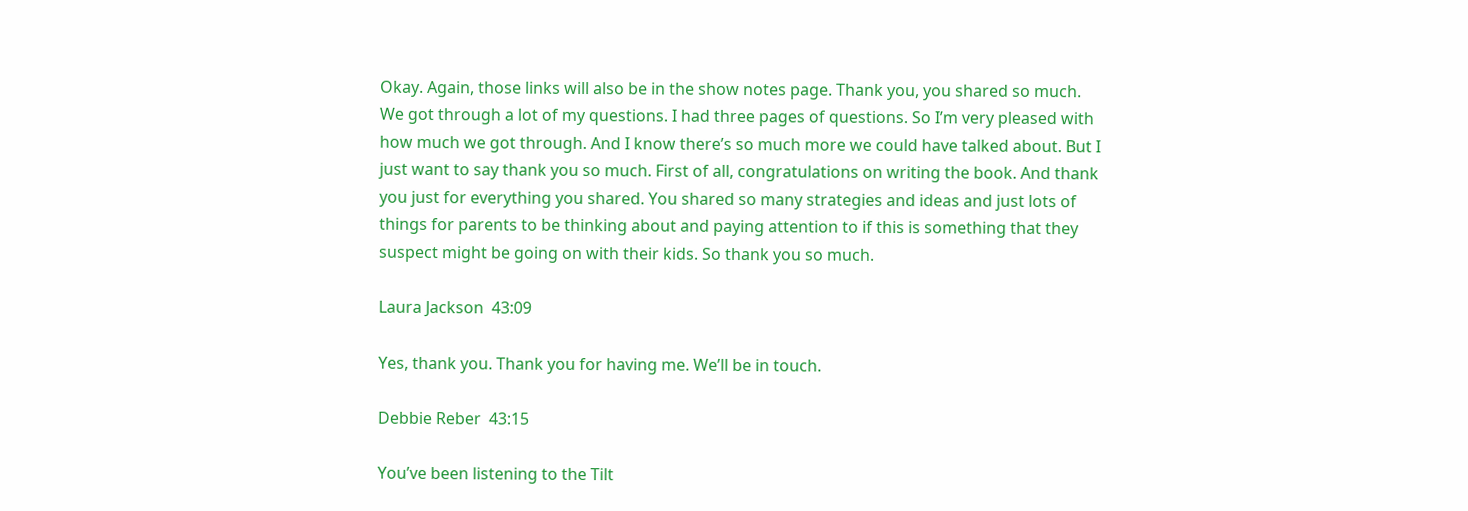Okay. Again, those links will also be in the show notes page. Thank you, you shared so much. We got through a lot of my questions. I had three pages of questions. So I’m very pleased with how much we got through. And I know there’s so much more we could have talked about. But I just want to say thank you so much. First of all, congratulations on writing the book. And thank you just for everything you shared. You shared so many strategies and ideas and just lots of things for parents to be thinking about and paying attention to if this is something that they suspect might be going on with their kids. So thank you so much.

Laura Jackson  43:09

Yes, thank you. Thank you for having me. We’ll be in touch.

Debbie Reber  43:15

You’ve been listening to the Tilt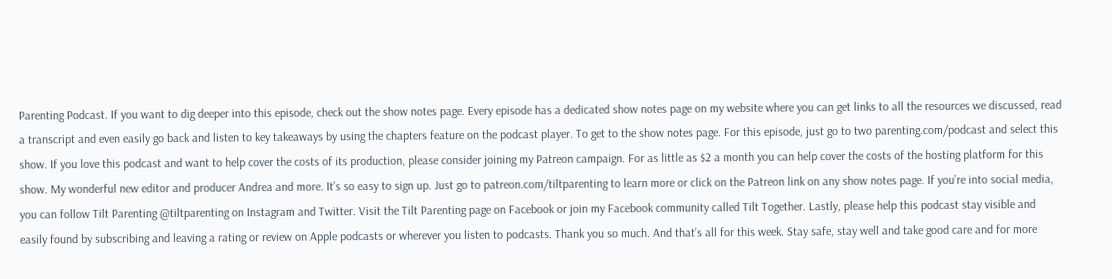Parenting Podcast. If you want to dig deeper into this episode, check out the show notes page. Every episode has a dedicated show notes page on my website where you can get links to all the resources we discussed, read a transcript and even easily go back and listen to key takeaways by using the chapters feature on the podcast player. To get to the show notes page. For this episode, just go to two parenting.com/podcast and select this show. If you love this podcast and want to help cover the costs of its production, please consider joining my Patreon campaign. For as little as $2 a month you can help cover the costs of the hosting platform for this show. My wonderful new editor and producer Andrea and more. It’s so easy to sign up. Just go to patreon.com/tiltparenting to learn more or click on the Patreon link on any show notes page. If you’re into social media, you can follow Tilt Parenting @tiltparenting on Instagram and Twitter. Visit the Tilt Parenting page on Facebook or join my Facebook community called Tilt Together. Lastly, please help this podcast stay visible and easily found by subscribing and leaving a rating or review on Apple podcasts or wherever you listen to podcasts. Thank you so much. And that’s all for this week. Stay safe, stay well and take good care and for more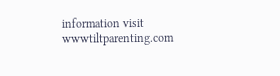information visit wwwtiltparenting.com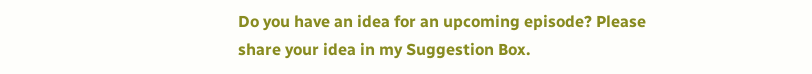Do you have an idea for an upcoming episode? Please share your idea in my Suggestion Box.